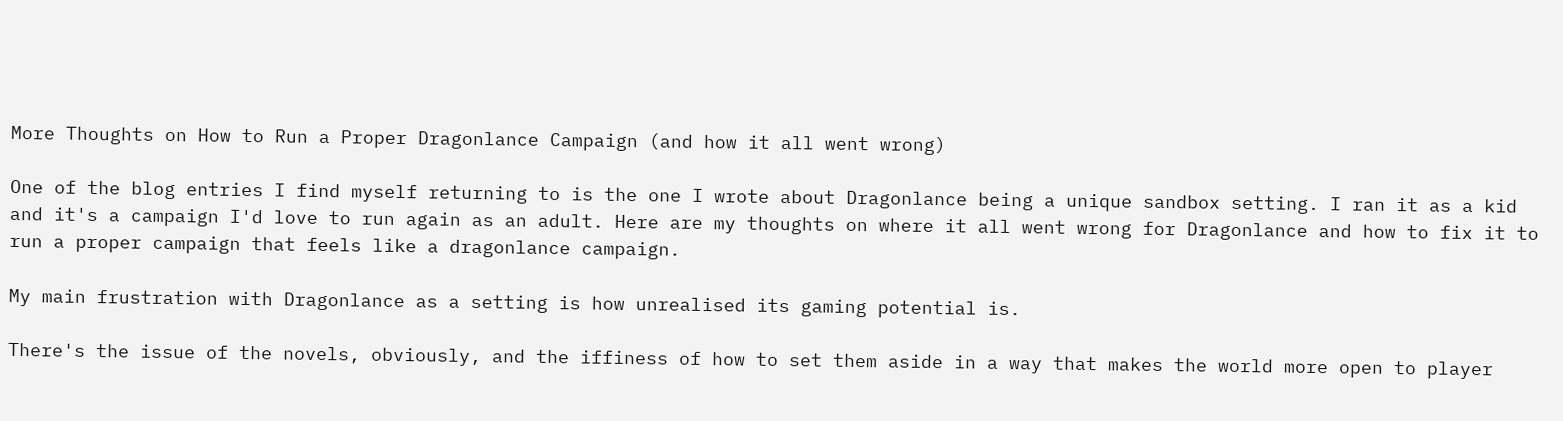More Thoughts on How to Run a Proper Dragonlance Campaign (and how it all went wrong)

One of the blog entries I find myself returning to is the one I wrote about Dragonlance being a unique sandbox setting. I ran it as a kid and it's a campaign I'd love to run again as an adult. Here are my thoughts on where it all went wrong for Dragonlance and how to fix it to run a proper campaign that feels like a dragonlance campaign.

My main frustration with Dragonlance as a setting is how unrealised its gaming potential is.

There's the issue of the novels, obviously, and the iffiness of how to set them aside in a way that makes the world more open to player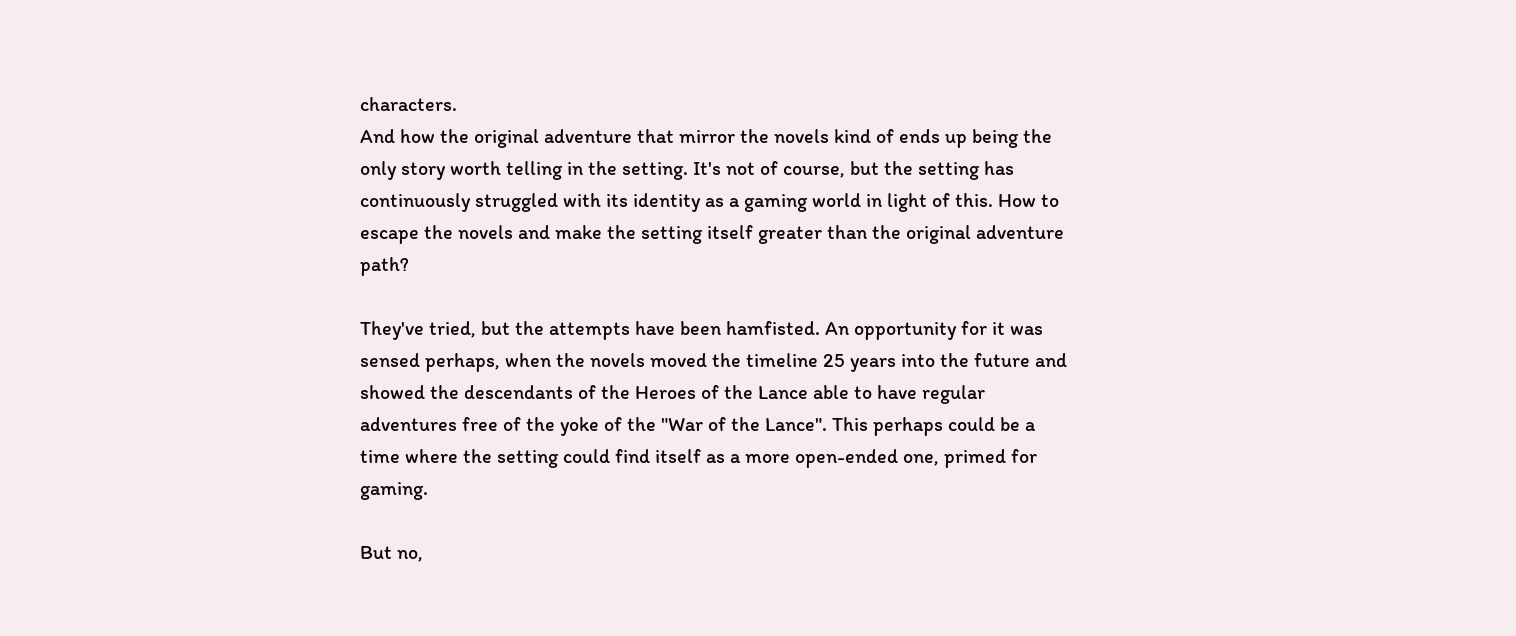characters.
And how the original adventure that mirror the novels kind of ends up being the only story worth telling in the setting. It's not of course, but the setting has continuously struggled with its identity as a gaming world in light of this. How to escape the novels and make the setting itself greater than the original adventure path?

They've tried, but the attempts have been hamfisted. An opportunity for it was sensed perhaps, when the novels moved the timeline 25 years into the future and showed the descendants of the Heroes of the Lance able to have regular adventures free of the yoke of the "War of the Lance". This perhaps could be a time where the setting could find itself as a more open-ended one, primed for gaming.

But no,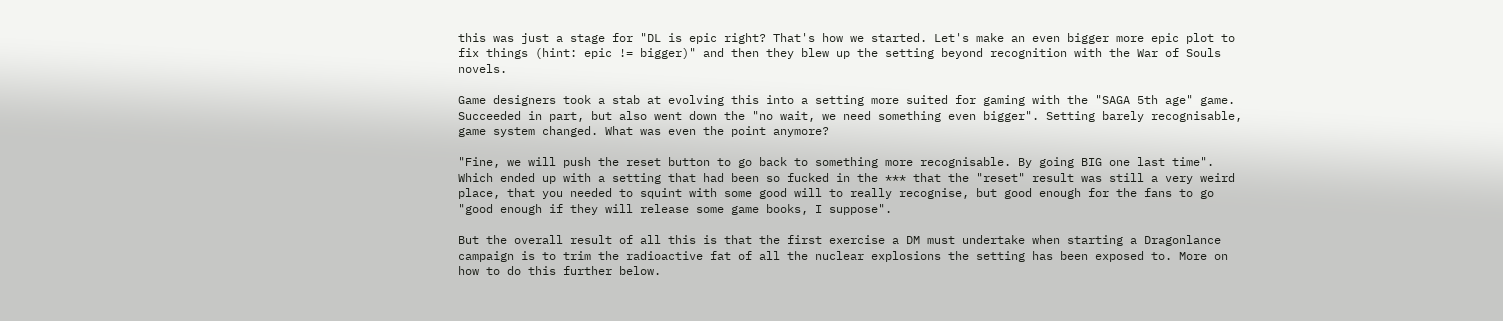this was just a stage for "DL is epic right? That's how we started. Let's make an even bigger more epic plot to fix things (hint: epic != bigger)" and then they blew up the setting beyond recognition with the War of Souls novels.

Game designers took a stab at evolving this into a setting more suited for gaming with the "SAGA 5th age" game. Succeeded in part, but also went down the "no wait, we need something even bigger". Setting barely recognisable, game system changed. What was even the point anymore?

"Fine, we will push the reset button to go back to something more recognisable. By going BIG one last time".
Which ended up with a setting that had been so fucked in the *** that the "reset" result was still a very weird place, that you needed to squint with some good will to really recognise, but good enough for the fans to go "good enough if they will release some game books, I suppose".

But the overall result of all this is that the first exercise a DM must undertake when starting a Dragonlance campaign is to trim the radioactive fat of all the nuclear explosions the setting has been exposed to. More on how to do this further below.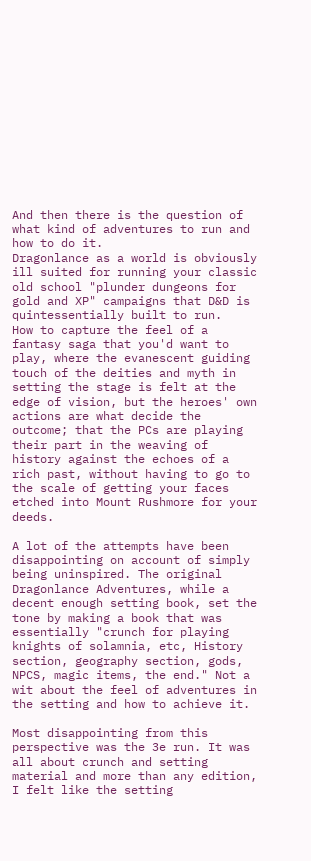And then there is the question of what kind of adventures to run and how to do it.
Dragonlance as a world is obviously ill suited for running your classic old school "plunder dungeons for gold and XP" campaigns that D&D is quintessentially built to run.
How to capture the feel of a fantasy saga that you'd want to play, where the evanescent guiding touch of the deities and myth in setting the stage is felt at the edge of vision, but the heroes' own actions are what decide the outcome; that the PCs are playing their part in the weaving of history against the echoes of a rich past, without having to go to the scale of getting your faces etched into Mount Rushmore for your deeds.

A lot of the attempts have been disappointing on account of simply being uninspired. The original Dragonlance Adventures, while a decent enough setting book, set the tone by making a book that was essentially "crunch for playing knights of solamnia, etc, History section, geography section, gods, NPCS, magic items, the end." Not a wit about the feel of adventures in the setting and how to achieve it.

Most disappointing from this perspective was the 3e run. It was all about crunch and setting material and more than any edition, I felt like the setting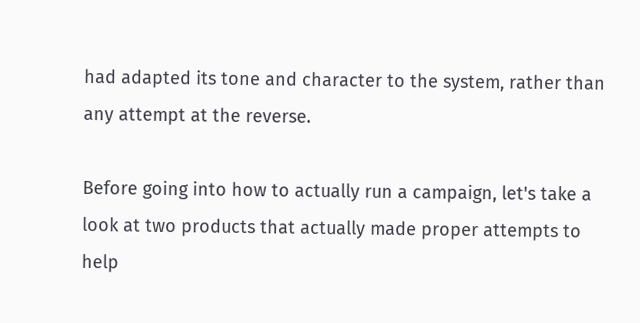had adapted its tone and character to the system, rather than any attempt at the reverse.

Before going into how to actually run a campaign, let's take a look at two products that actually made proper attempts to help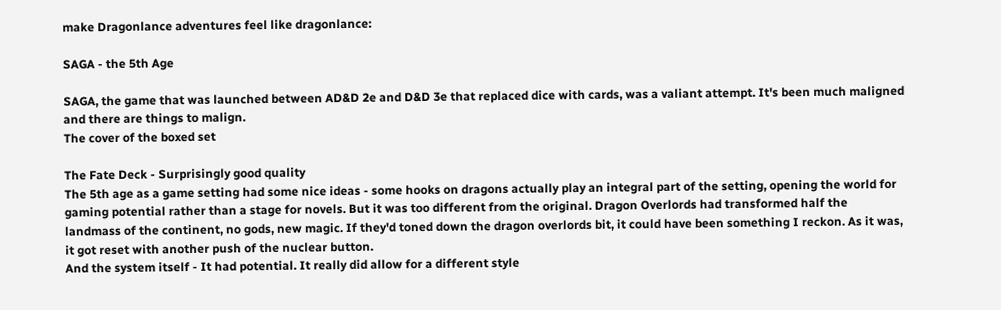make Dragonlance adventures feel like dragonlance:

SAGA - the 5th Age

SAGA, the game that was launched between AD&D 2e and D&D 3e that replaced dice with cards, was a valiant attempt. It's been much maligned and there are things to malign.
The cover of the boxed set

The Fate Deck - Surprisingly good quality
The 5th age as a game setting had some nice ideas - some hooks on dragons actually play an integral part of the setting, opening the world for gaming potential rather than a stage for novels. But it was too different from the original. Dragon Overlords had transformed half the landmass of the continent, no gods, new magic. If they'd toned down the dragon overlords bit, it could have been something I reckon. As it was, it got reset with another push of the nuclear button.
And the system itself - It had potential. It really did allow for a different style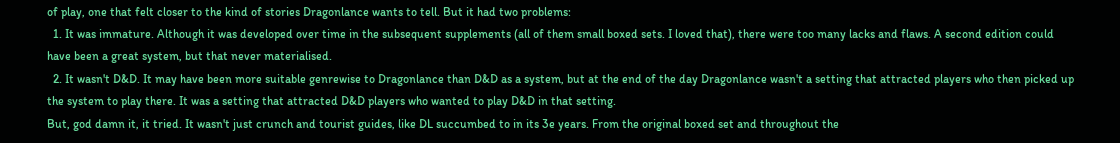of play, one that felt closer to the kind of stories Dragonlance wants to tell. But it had two problems:
  1. It was immature. Although it was developed over time in the subsequent supplements (all of them small boxed sets. I loved that), there were too many lacks and flaws. A second edition could have been a great system, but that never materialised.
  2. It wasn't D&D. It may have been more suitable genrewise to Dragonlance than D&D as a system, but at the end of the day Dragonlance wasn't a setting that attracted players who then picked up the system to play there. It was a setting that attracted D&D players who wanted to play D&D in that setting.
But, god damn it, it tried. It wasn't just crunch and tourist guides, like DL succumbed to in its 3e years. From the original boxed set and throughout the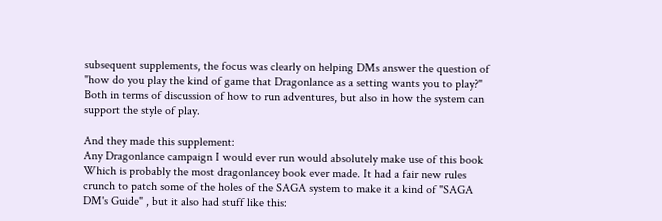subsequent supplements, the focus was clearly on helping DMs answer the question of "how do you play the kind of game that Dragonlance as a setting wants you to play?" Both in terms of discussion of how to run adventures, but also in how the system can support the style of play.

And they made this supplement:
Any Dragonlance campaign I would ever run would absolutely make use of this book
Which is probably the most dragonlancey book ever made. It had a fair new rules crunch to patch some of the holes of the SAGA system to make it a kind of "SAGA DM's Guide" , but it also had stuff like this: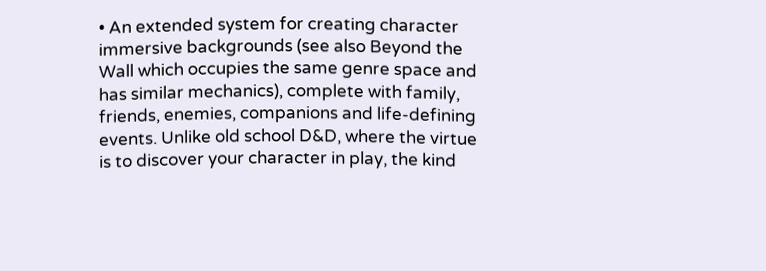• An extended system for creating character immersive backgrounds (see also Beyond the Wall which occupies the same genre space and has similar mechanics), complete with family, friends, enemies, companions and life-defining events. Unlike old school D&D, where the virtue is to discover your character in play, the kind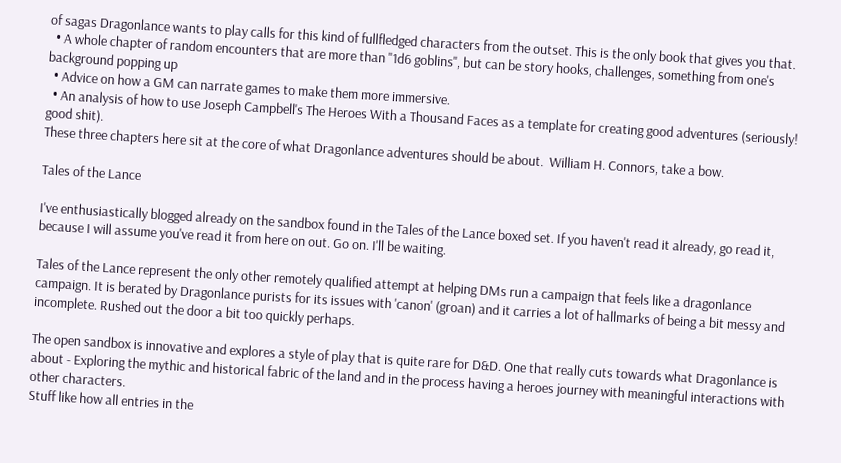of sagas Dragonlance wants to play calls for this kind of fullfledged characters from the outset. This is the only book that gives you that.
  • A whole chapter of random encounters that are more than "1d6 goblins", but can be story hooks, challenges, something from one's background popping up
  • Advice on how a GM can narrate games to make them more immersive.
  • An analysis of how to use Joseph Campbell's The Heroes With a Thousand Faces as a template for creating good adventures (seriously! good shit).
These three chapters here sit at the core of what Dragonlance adventures should be about.  William H. Connors, take a bow.

Tales of the Lance

I've enthusiastically blogged already on the sandbox found in the Tales of the Lance boxed set. If you haven't read it already, go read it, because I will assume you've read it from here on out. Go on. I'll be waiting.

Tales of the Lance represent the only other remotely qualified attempt at helping DMs run a campaign that feels like a dragonlance campaign. It is berated by Dragonlance purists for its issues with 'canon' (groan) and it carries a lot of hallmarks of being a bit messy and incomplete. Rushed out the door a bit too quickly perhaps.

The open sandbox is innovative and explores a style of play that is quite rare for D&D. One that really cuts towards what Dragonlance is about - Exploring the mythic and historical fabric of the land and in the process having a heroes journey with meaningful interactions with other characters.
Stuff like how all entries in the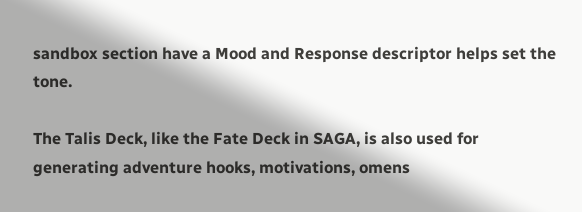sandbox section have a Mood and Response descriptor helps set the tone.

The Talis Deck, like the Fate Deck in SAGA, is also used for generating adventure hooks, motivations, omens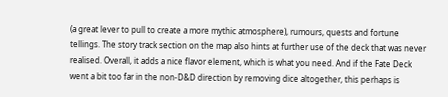(a great lever to pull to create a more mythic atmosphere), rumours, quests and fortune tellings. The story track section on the map also hints at further use of the deck that was never realised. Overall, it adds a nice flavor element, which is what you need. And if the Fate Deck went a bit too far in the non-D&D direction by removing dice altogether, this perhaps is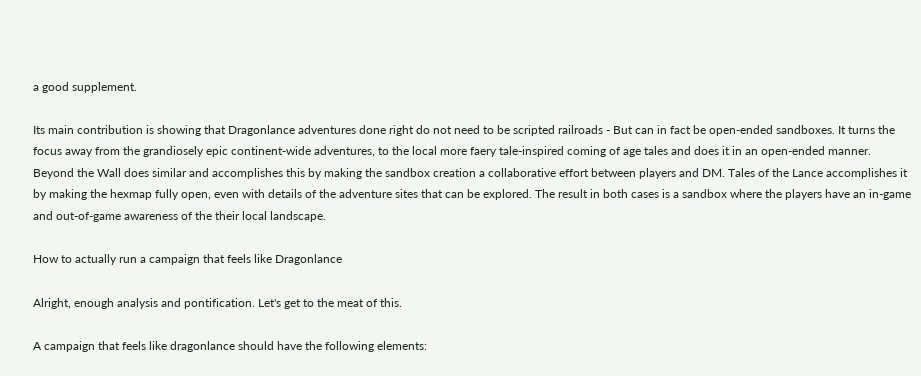a good supplement.

Its main contribution is showing that Dragonlance adventures done right do not need to be scripted railroads - But can in fact be open-ended sandboxes. It turns the focus away from the grandiosely epic continent-wide adventures, to the local more faery tale-inspired coming of age tales and does it in an open-ended manner.
Beyond the Wall does similar and accomplishes this by making the sandbox creation a collaborative effort between players and DM. Tales of the Lance accomplishes it by making the hexmap fully open, even with details of the adventure sites that can be explored. The result in both cases is a sandbox where the players have an in-game and out-of-game awareness of the their local landscape.

How to actually run a campaign that feels like Dragonlance

Alright, enough analysis and pontification. Let's get to the meat of this.

A campaign that feels like dragonlance should have the following elements: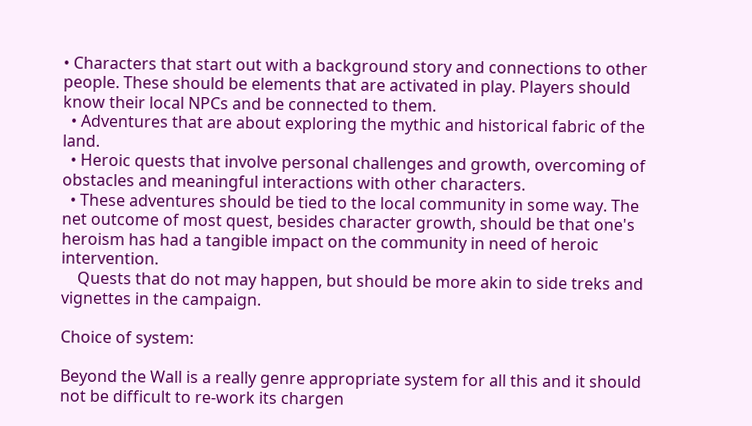• Characters that start out with a background story and connections to other people. These should be elements that are activated in play. Players should know their local NPCs and be connected to them.
  • Adventures that are about exploring the mythic and historical fabric of the land.
  • Heroic quests that involve personal challenges and growth, overcoming of obstacles and meaningful interactions with other characters.
  • These adventures should be tied to the local community in some way. The net outcome of most quest, besides character growth, should be that one's heroism has had a tangible impact on the community in need of heroic intervention.
    Quests that do not may happen, but should be more akin to side treks and vignettes in the campaign.

Choice of system:

Beyond the Wall is a really genre appropriate system for all this and it should not be difficult to re-work its chargen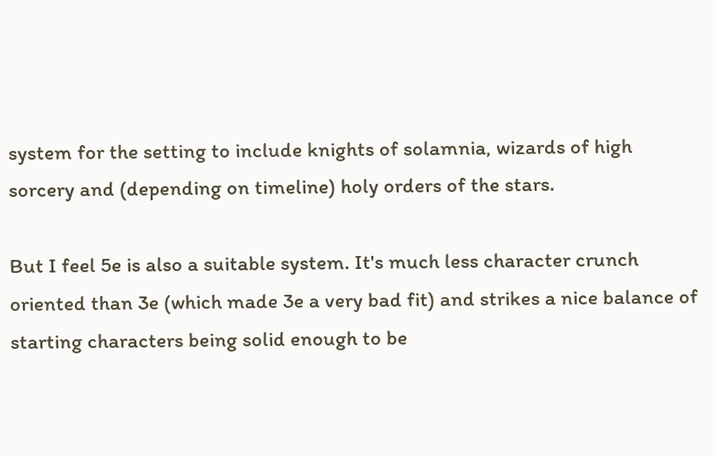system for the setting to include knights of solamnia, wizards of high sorcery and (depending on timeline) holy orders of the stars.

But I feel 5e is also a suitable system. It's much less character crunch oriented than 3e (which made 3e a very bad fit) and strikes a nice balance of starting characters being solid enough to be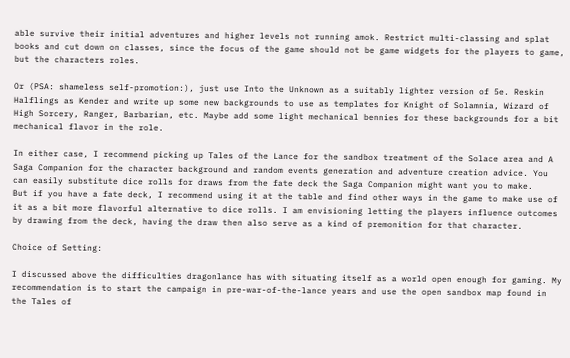able survive their initial adventures and higher levels not running amok. Restrict multi-classing and splat books and cut down on classes, since the focus of the game should not be game widgets for the players to game, but the characters roles.

Or (PSA: shameless self-promotion:), just use Into the Unknown as a suitably lighter version of 5e. Reskin Halflings as Kender and write up some new backgrounds to use as templates for Knight of Solamnia, Wizard of High Sorcery, Ranger, Barbarian, etc. Maybe add some light mechanical bennies for these backgrounds for a bit mechanical flavor in the role.

In either case, I recommend picking up Tales of the Lance for the sandbox treatment of the Solace area and A Saga Companion for the character background and random events generation and adventure creation advice. You can easily substitute dice rolls for draws from the fate deck the Saga Companion might want you to make.
But if you have a fate deck, I recommend using it at the table and find other ways in the game to make use of it as a bit more flavorful alternative to dice rolls. I am envisioning letting the players influence outcomes by drawing from the deck, having the draw then also serve as a kind of premonition for that character.

Choice of Setting:

I discussed above the difficulties dragonlance has with situating itself as a world open enough for gaming. My recommendation is to start the campaign in pre-war-of-the-lance years and use the open sandbox map found in the Tales of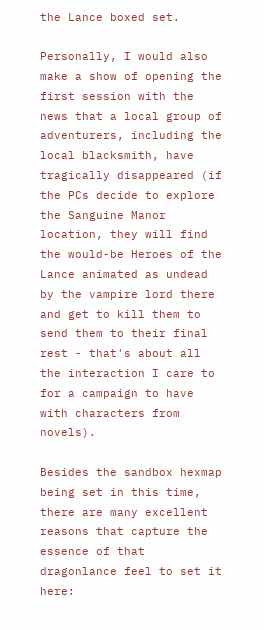the Lance boxed set.

Personally, I would also make a show of opening the first session with the news that a local group of adventurers, including the local blacksmith, have tragically disappeared (if the PCs decide to explore the Sanguine Manor location, they will find the would-be Heroes of the Lance animated as undead by the vampire lord there and get to kill them to send them to their final rest - that's about all the interaction I care to for a campaign to have with characters from novels).

Besides the sandbox hexmap being set in this time, there are many excellent reasons that capture the essence of that dragonlance feel to set it here: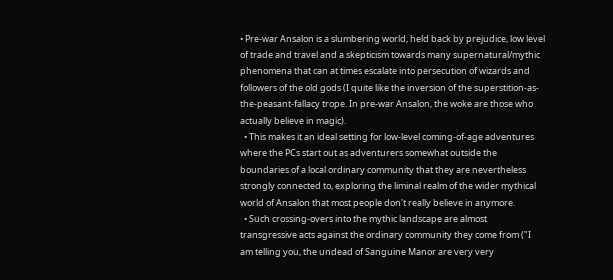• Pre-war Ansalon is a slumbering world, held back by prejudice, low level of trade and travel and a skepticism towards many supernatural/mythic phenomena that can at times escalate into persecution of wizards and followers of the old gods (I quite like the inversion of the superstition-as-the-peasant-fallacy trope. In pre-war Ansalon, the woke are those who actually believe in magic).
  • This makes it an ideal setting for low-level coming-of-age adventures where the PCs start out as adventurers somewhat outside the boundaries of a local ordinary community that they are nevertheless strongly connected to, exploring the liminal realm of the wider mythical world of Ansalon that most people don't really believe in anymore.
  • Such crossing-overs into the mythic landscape are almost transgressive acts against the ordinary community they come from ("I am telling you, the undead of Sanguine Manor are very very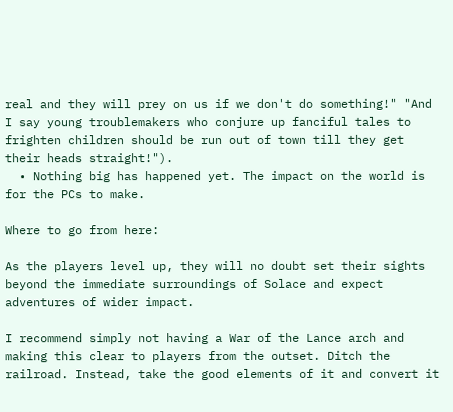real and they will prey on us if we don't do something!" "And I say young troublemakers who conjure up fanciful tales to frighten children should be run out of town till they get their heads straight!").
  • Nothing big has happened yet. The impact on the world is for the PCs to make.

Where to go from here:

As the players level up, they will no doubt set their sights beyond the immediate surroundings of Solace and expect adventures of wider impact.

I recommend simply not having a War of the Lance arch and making this clear to players from the outset. Ditch the railroad. Instead, take the good elements of it and convert it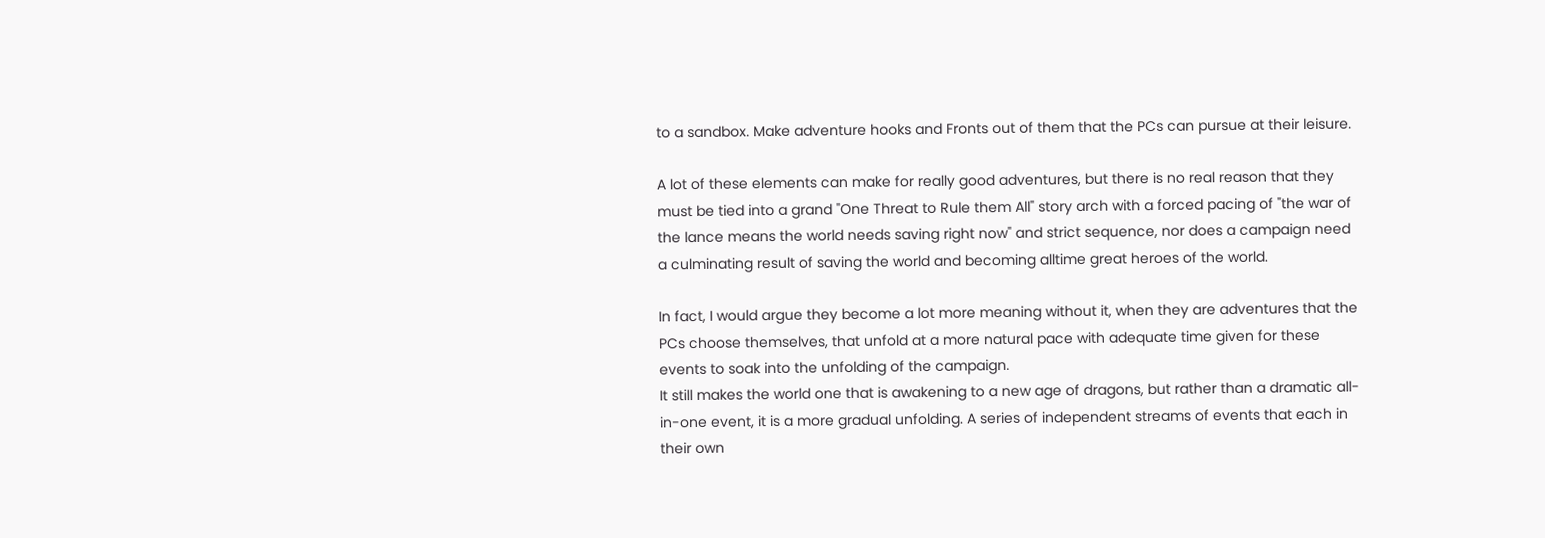to a sandbox. Make adventure hooks and Fronts out of them that the PCs can pursue at their leisure.

A lot of these elements can make for really good adventures, but there is no real reason that they must be tied into a grand "One Threat to Rule them All" story arch with a forced pacing of "the war of the lance means the world needs saving right now" and strict sequence, nor does a campaign need a culminating result of saving the world and becoming alltime great heroes of the world.

In fact, I would argue they become a lot more meaning without it, when they are adventures that the PCs choose themselves, that unfold at a more natural pace with adequate time given for these events to soak into the unfolding of the campaign.
It still makes the world one that is awakening to a new age of dragons, but rather than a dramatic all-in-one event, it is a more gradual unfolding. A series of independent streams of events that each in their own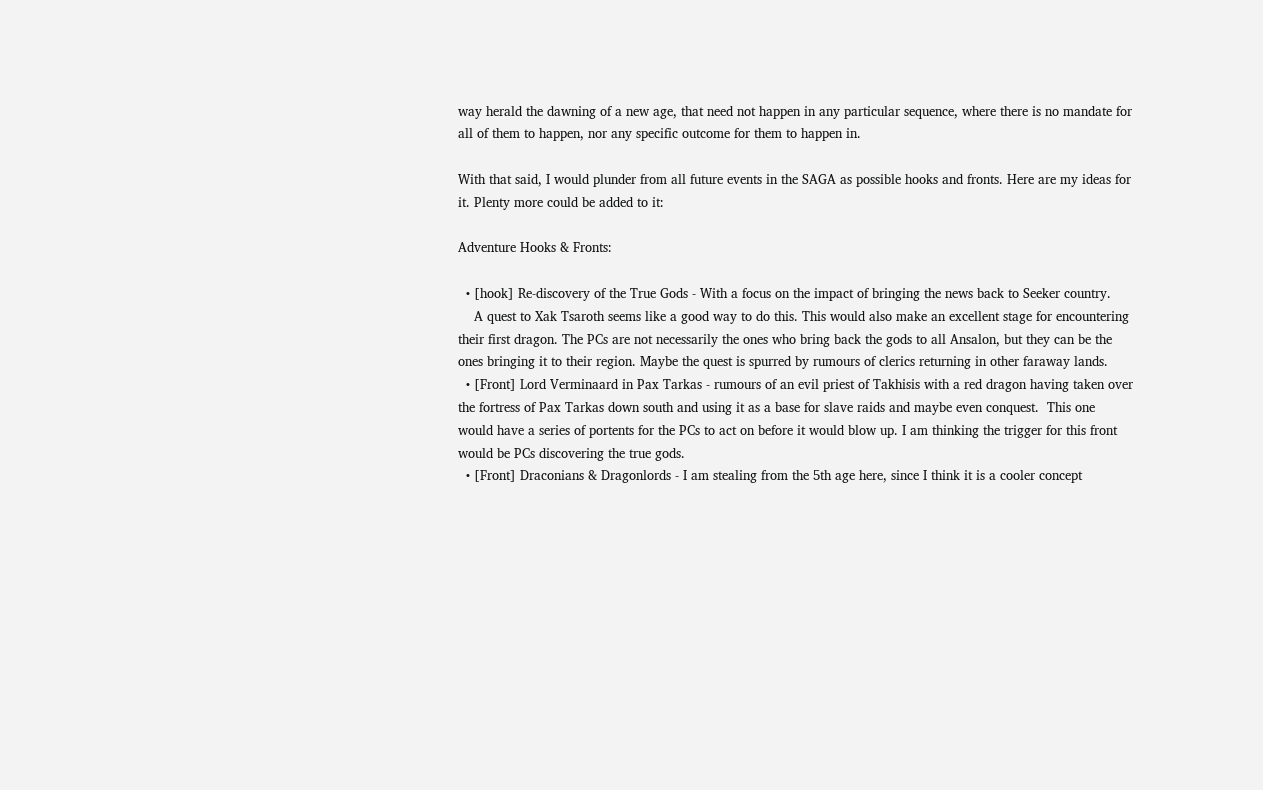way herald the dawning of a new age, that need not happen in any particular sequence, where there is no mandate for all of them to happen, nor any specific outcome for them to happen in.

With that said, I would plunder from all future events in the SAGA as possible hooks and fronts. Here are my ideas for it. Plenty more could be added to it:

Adventure Hooks & Fronts:

  • [hook] Re-discovery of the True Gods - With a focus on the impact of bringing the news back to Seeker country.
    A quest to Xak Tsaroth seems like a good way to do this. This would also make an excellent stage for encountering their first dragon. The PCs are not necessarily the ones who bring back the gods to all Ansalon, but they can be the ones bringing it to their region. Maybe the quest is spurred by rumours of clerics returning in other faraway lands.
  • [Front] Lord Verminaard in Pax Tarkas - rumours of an evil priest of Takhisis with a red dragon having taken over the fortress of Pax Tarkas down south and using it as a base for slave raids and maybe even conquest.  This one would have a series of portents for the PCs to act on before it would blow up. I am thinking the trigger for this front would be PCs discovering the true gods.
  • [Front] Draconians & Dragonlords - I am stealing from the 5th age here, since I think it is a cooler concept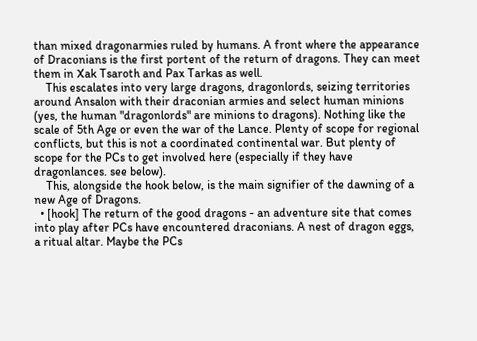than mixed dragonarmies ruled by humans. A front where the appearance of Draconians is the first portent of the return of dragons. They can meet them in Xak Tsaroth and Pax Tarkas as well.
    This escalates into very large dragons, dragonlords, seizing territories around Ansalon with their draconian armies and select human minions (yes, the human "dragonlords" are minions to dragons). Nothing like the scale of 5th Age or even the war of the Lance. Plenty of scope for regional conflicts, but this is not a coordinated continental war. But plenty of scope for the PCs to get involved here (especially if they have dragonlances. see below).
    This, alongside the hook below, is the main signifier of the dawning of a new Age of Dragons.
  • [hook] The return of the good dragons - an adventure site that comes into play after PCs have encountered draconians. A nest of dragon eggs, a ritual altar. Maybe the PCs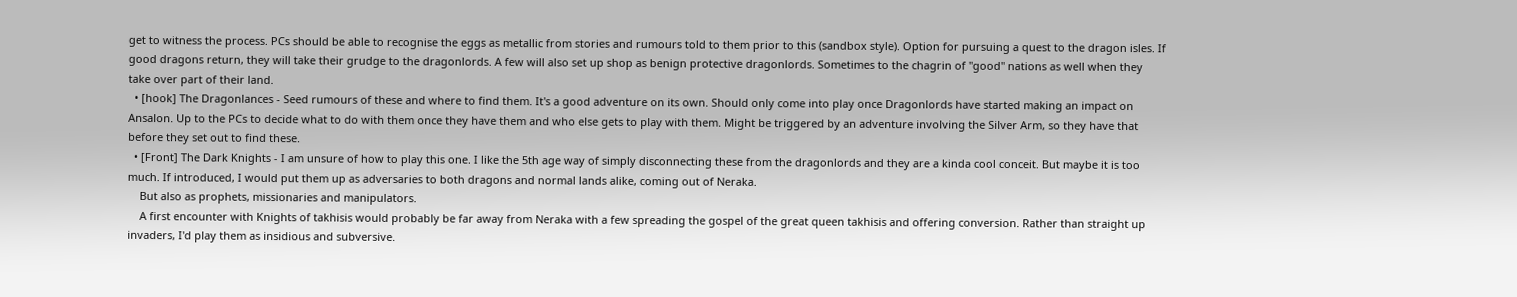get to witness the process. PCs should be able to recognise the eggs as metallic from stories and rumours told to them prior to this (sandbox style). Option for pursuing a quest to the dragon isles. If good dragons return, they will take their grudge to the dragonlords. A few will also set up shop as benign protective dragonlords. Sometimes to the chagrin of "good" nations as well when they take over part of their land.
  • [hook] The Dragonlances - Seed rumours of these and where to find them. It's a good adventure on its own. Should only come into play once Dragonlords have started making an impact on Ansalon. Up to the PCs to decide what to do with them once they have them and who else gets to play with them. Might be triggered by an adventure involving the Silver Arm, so they have that before they set out to find these.
  • [Front] The Dark Knights - I am unsure of how to play this one. I like the 5th age way of simply disconnecting these from the dragonlords and they are a kinda cool conceit. But maybe it is too much. If introduced, I would put them up as adversaries to both dragons and normal lands alike, coming out of Neraka.
    But also as prophets, missionaries and manipulators.
    A first encounter with Knights of takhisis would probably be far away from Neraka with a few spreading the gospel of the great queen takhisis and offering conversion. Rather than straight up invaders, I'd play them as insidious and subversive.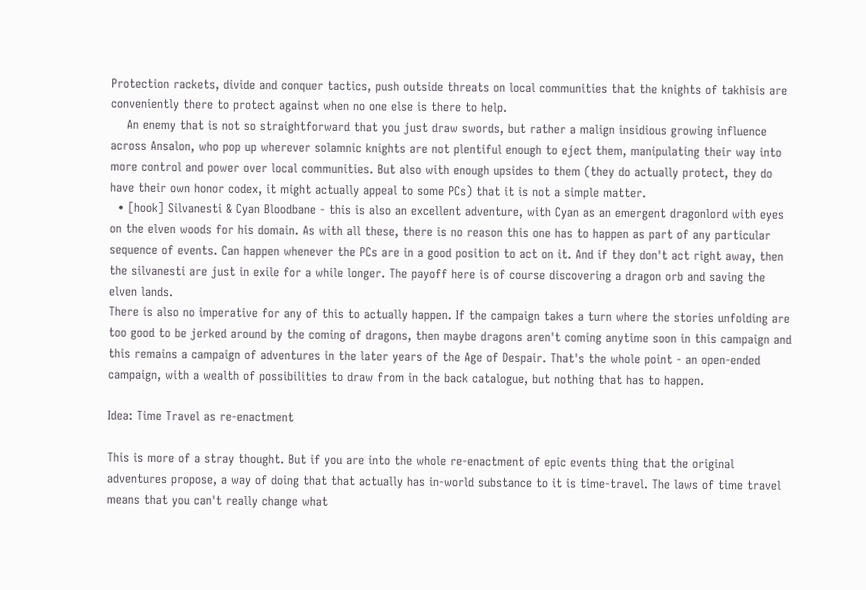Protection rackets, divide and conquer tactics, push outside threats on local communities that the knights of takhisis are conveniently there to protect against when no one else is there to help.
    An enemy that is not so straightforward that you just draw swords, but rather a malign insidious growing influence across Ansalon, who pop up wherever solamnic knights are not plentiful enough to eject them, manipulating their way into more control and power over local communities. But also with enough upsides to them (they do actually protect, they do have their own honor codex, it might actually appeal to some PCs) that it is not a simple matter.
  • [hook] Silvanesti & Cyan Bloodbane - this is also an excellent adventure, with Cyan as an emergent dragonlord with eyes on the elven woods for his domain. As with all these, there is no reason this one has to happen as part of any particular sequence of events. Can happen whenever the PCs are in a good position to act on it. And if they don't act right away, then the silvanesti are just in exile for a while longer. The payoff here is of course discovering a dragon orb and saving the elven lands.
There is also no imperative for any of this to actually happen. If the campaign takes a turn where the stories unfolding are too good to be jerked around by the coming of dragons, then maybe dragons aren't coming anytime soon in this campaign and this remains a campaign of adventures in the later years of the Age of Despair. That's the whole point - an open-ended campaign, with a wealth of possibilities to draw from in the back catalogue, but nothing that has to happen.

Idea: Time Travel as re-enactment

This is more of a stray thought. But if you are into the whole re-enactment of epic events thing that the original adventures propose, a way of doing that that actually has in-world substance to it is time-travel. The laws of time travel means that you can't really change what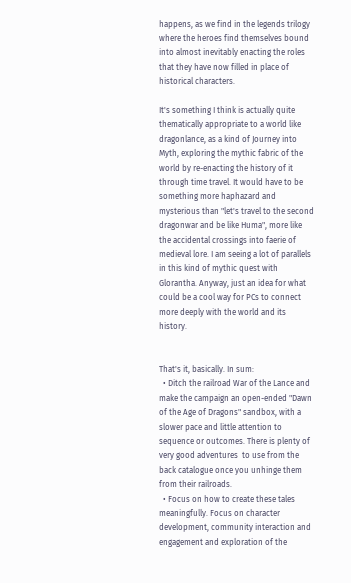happens, as we find in the legends trilogy where the heroes find themselves bound into almost inevitably enacting the roles that they have now filled in place of historical characters.

It's something I think is actually quite thematically appropriate to a world like dragonlance, as a kind of Journey into Myth, exploring the mythic fabric of the world by re-enacting the history of it through time travel. It would have to be something more haphazard and mysterious than "let's travel to the second dragonwar and be like Huma", more like the accidental crossings into faerie of medieval lore. I am seeing a lot of parallels in this kind of mythic quest with Glorantha. Anyway, just an idea for what could be a cool way for PCs to connect more deeply with the world and its history.


That's it, basically. In sum:
  • Ditch the railroad War of the Lance and make the campaign an open-ended "Dawn of the Age of Dragons" sandbox, with a slower pace and little attention to sequence or outcomes. There is plenty of very good adventures  to use from the back catalogue once you unhinge them from their railroads.
  • Focus on how to create these tales meaningfully. Focus on character development, community interaction and engagement and exploration of the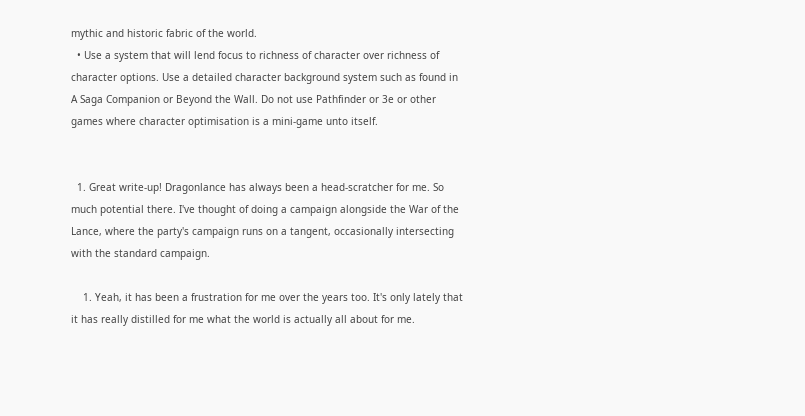mythic and historic fabric of the world.
  • Use a system that will lend focus to richness of character over richness of character options. Use a detailed character background system such as found in A Saga Companion or Beyond the Wall. Do not use Pathfinder or 3e or other games where character optimisation is a mini-game unto itself.


  1. Great write-up! Dragonlance has always been a head-scratcher for me. So much potential there. I've thought of doing a campaign alongside the War of the Lance, where the party's campaign runs on a tangent, occasionally intersecting with the standard campaign.

    1. Yeah, it has been a frustration for me over the years too. It's only lately that it has really distilled for me what the world is actually all about for me.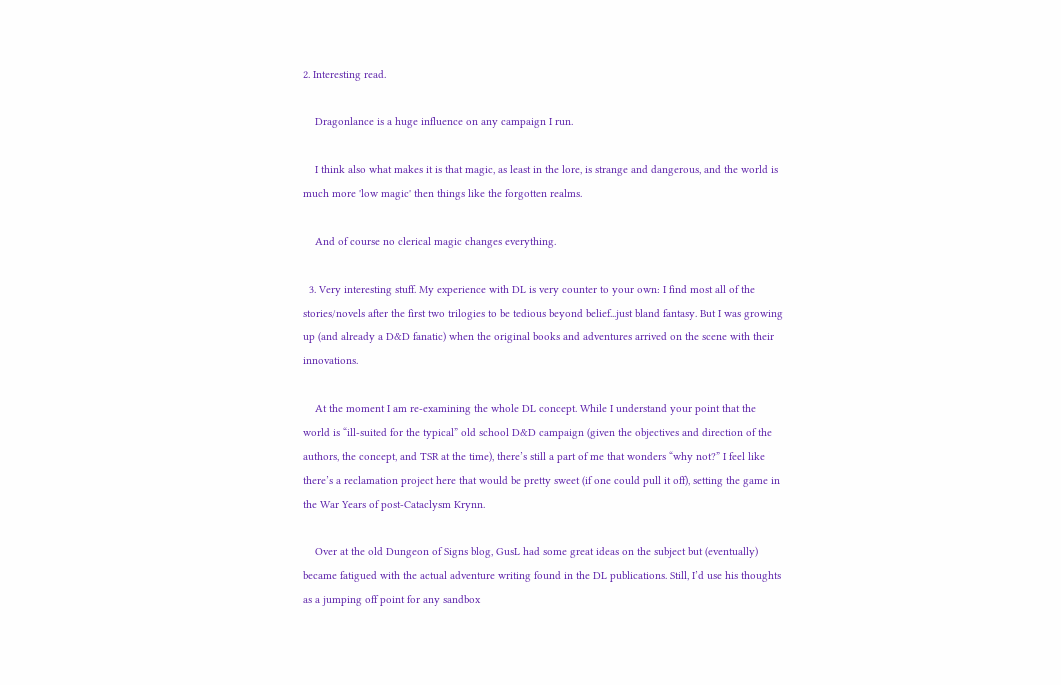2. Interesting read.

    Dragonlance is a huge influence on any campaign I run.

    I think also what makes it is that magic, as least in the lore, is strange and dangerous, and the world is much more 'low magic' then things like the forgotten realms.

    And of course no clerical magic changes everything.

  3. Very interesting stuff. My experience with DL is very counter to your own: I find most all of the stories/novels after the first two trilogies to be tedious beyond belief...just bland fantasy. But I was growing up (and already a D&D fanatic) when the original books and adventures arrived on the scene with their innovations.

    At the moment I am re-examining the whole DL concept. While I understand your point that the world is “ill-suited for the typical” old school D&D campaign (given the objectives and direction of the authors, the concept, and TSR at the time), there’s still a part of me that wonders “why not?” I feel like there’s a reclamation project here that would be pretty sweet (if one could pull it off), setting the game in the War Years of post-Cataclysm Krynn.

    Over at the old Dungeon of Signs blog, GusL had some great ideas on the subject but (eventually) became fatigued with the actual adventure writing found in the DL publications. Still, I’d use his thoughts as a jumping off point for any sandbox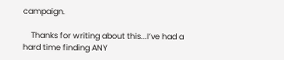campaign.

    Thanks for writing about this...I’ve had a hard time finding ANY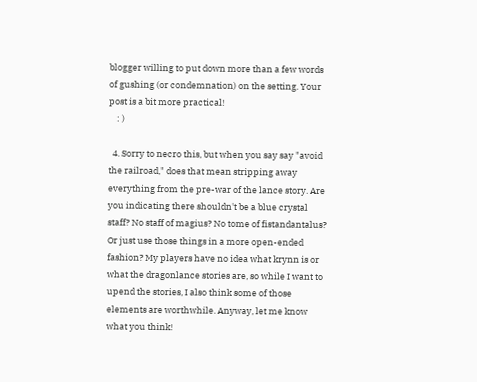blogger willing to put down more than a few words of gushing (or condemnation) on the setting. Your post is a bit more practical!
    : )

  4. Sorry to necro this, but when you say say "avoid the railroad," does that mean stripping away everything from the pre-war of the lance story. Are you indicating there shouldn't be a blue crystal staff? No staff of magius? No tome of fistandantalus? Or just use those things in a more open-ended fashion? My players have no idea what krynn is or what the dragonlance stories are, so while I want to upend the stories, I also think some of those elements are worthwhile. Anyway, let me know what you think!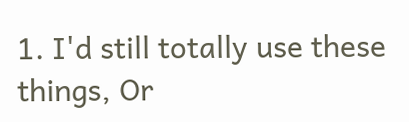1. I'd still totally use these things, Or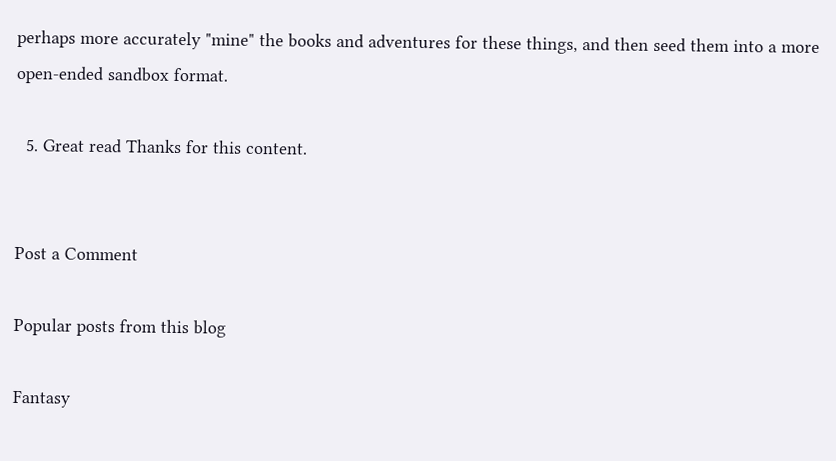perhaps more accurately "mine" the books and adventures for these things, and then seed them into a more open-ended sandbox format.

  5. Great read Thanks for this content.


Post a Comment

Popular posts from this blog

Fantasy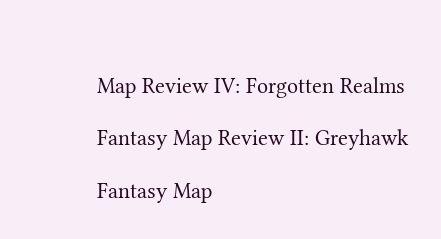Map Review IV: Forgotten Realms

Fantasy Map Review II: Greyhawk

Fantasy Map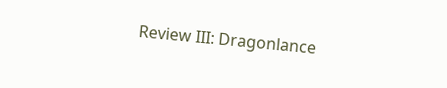Review III: Dragonlance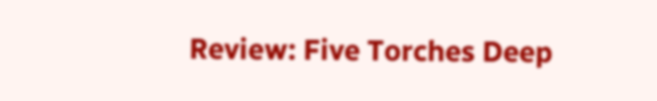Review: Five Torches Deep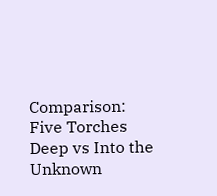Comparison: Five Torches Deep vs Into the Unknown